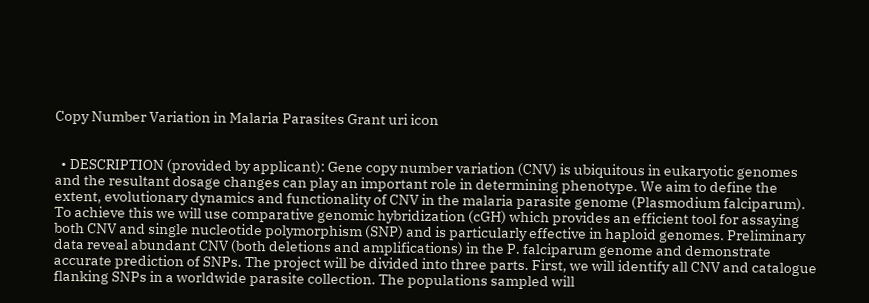Copy Number Variation in Malaria Parasites Grant uri icon


  • DESCRIPTION (provided by applicant): Gene copy number variation (CNV) is ubiquitous in eukaryotic genomes and the resultant dosage changes can play an important role in determining phenotype. We aim to define the extent, evolutionary dynamics and functionality of CNV in the malaria parasite genome (Plasmodium falciparum). To achieve this we will use comparative genomic hybridization (cGH) which provides an efficient tool for assaying both CNV and single nucleotide polymorphism (SNP) and is particularly effective in haploid genomes. Preliminary data reveal abundant CNV (both deletions and amplifications) in the P. falciparum genome and demonstrate accurate prediction of SNPs. The project will be divided into three parts. First, we will identify all CNV and catalogue flanking SNPs in a worldwide parasite collection. The populations sampled will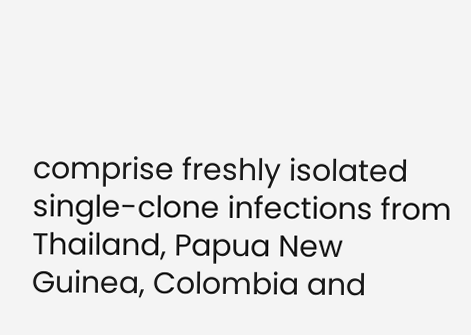comprise freshly isolated single-clone infections from Thailand, Papua New Guinea, Colombia and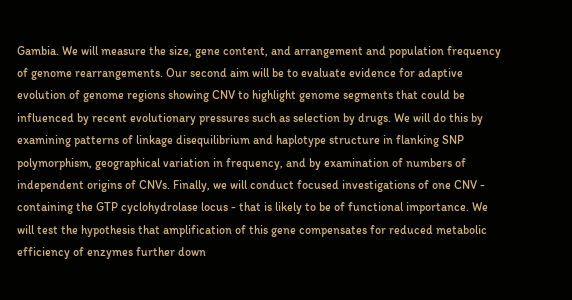Gambia. We will measure the size, gene content, and arrangement and population frequency of genome rearrangements. Our second aim will be to evaluate evidence for adaptive evolution of genome regions showing CNV to highlight genome segments that could be influenced by recent evolutionary pressures such as selection by drugs. We will do this by examining patterns of linkage disequilibrium and haplotype structure in flanking SNP polymorphism, geographical variation in frequency, and by examination of numbers of independent origins of CNVs. Finally, we will conduct focused investigations of one CNV - containing the GTP cyclohydrolase locus - that is likely to be of functional importance. We will test the hypothesis that amplification of this gene compensates for reduced metabolic efficiency of enzymes further down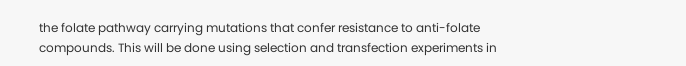the folate pathway carrying mutations that confer resistance to anti-folate compounds. This will be done using selection and transfection experiments in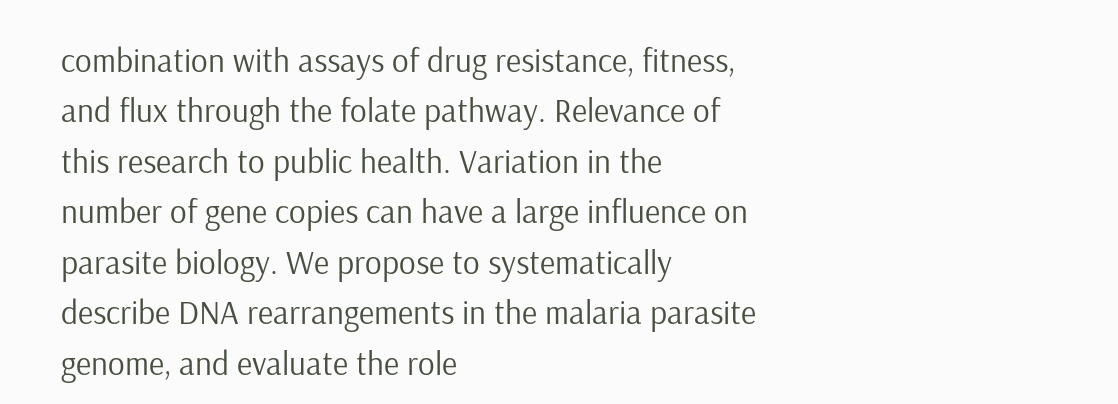combination with assays of drug resistance, fitness, and flux through the folate pathway. Relevance of this research to public health. Variation in the number of gene copies can have a large influence on parasite biology. We propose to systematically describe DNA rearrangements in the malaria parasite genome, and evaluate the role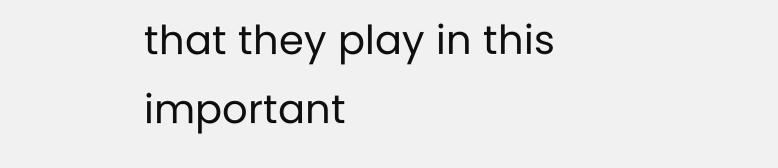that they play in this important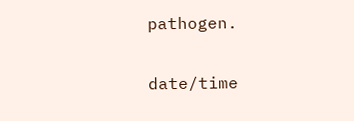pathogen.

date/time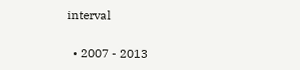interval

  • 2007 - 2013